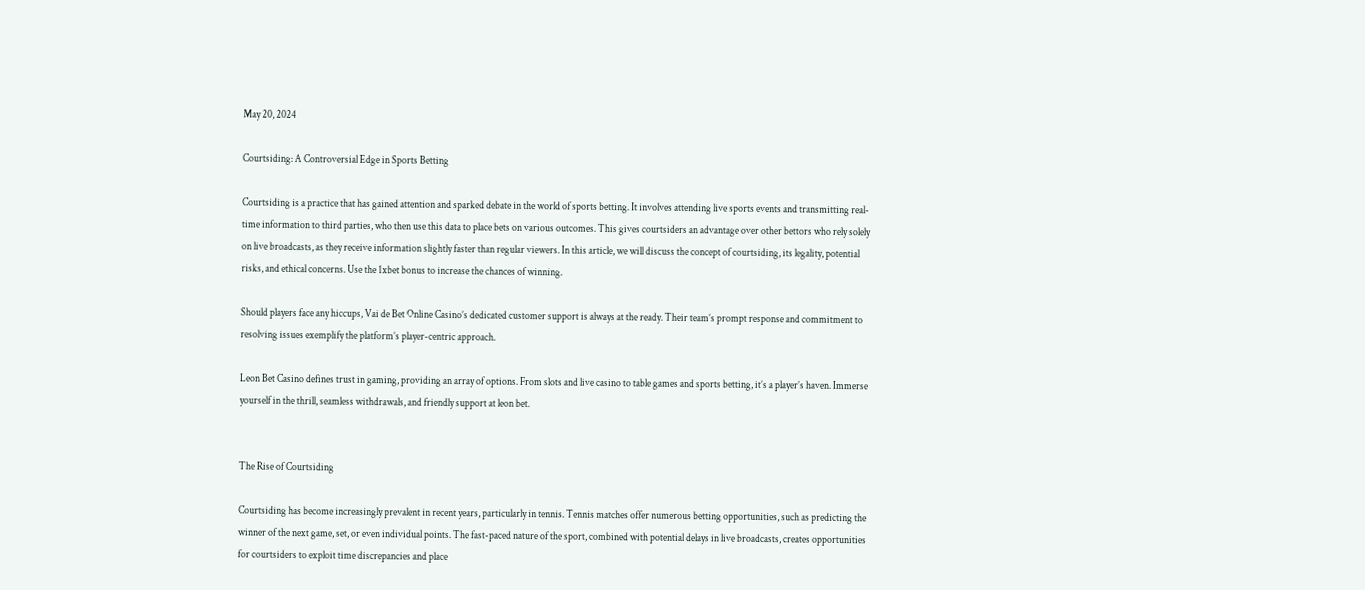May 20, 2024

Courtsiding: A Controversial Edge in Sports Betting

Courtsiding is a practice that has gained attention and sparked debate in the world of sports betting. It involves attending live sports events and transmitting real-time information to third parties, who then use this data to place bets on various outcomes. This gives courtsiders an advantage over other bettors who rely solely on live broadcasts, as they receive information slightly faster than regular viewers. In this article, we will discuss the concept of courtsiding, its legality, potential risks, and ethical concerns. Use the 1xbet bonus to increase the chances of winning.

Should players face any hiccups, Vai de Bet Online Casino’s dedicated customer support is always at the ready. Their team’s prompt response and commitment to resolving issues exemplify the platform’s player-centric approach.

Leon Bet Casino defines trust in gaming, providing an array of options. From slots and live casino to table games and sports betting, it’s a player’s haven. Immerse yourself in the thrill, seamless withdrawals, and friendly support at leon bet.


The Rise of Courtsiding

Courtsiding has become increasingly prevalent in recent years, particularly in tennis. Tennis matches offer numerous betting opportunities, such as predicting the winner of the next game, set, or even individual points. The fast-paced nature of the sport, combined with potential delays in live broadcasts, creates opportunities for courtsiders to exploit time discrepancies and place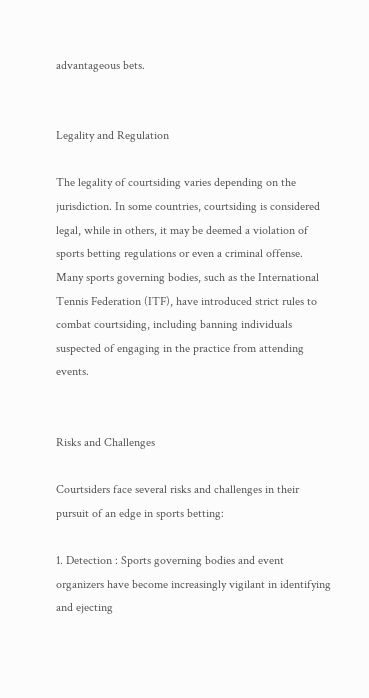advantageous bets.


Legality and Regulation

The legality of courtsiding varies depending on the jurisdiction. In some countries, courtsiding is considered legal, while in others, it may be deemed a violation of sports betting regulations or even a criminal offense. Many sports governing bodies, such as the International Tennis Federation (ITF), have introduced strict rules to combat courtsiding, including banning individuals suspected of engaging in the practice from attending events.


Risks and Challenges

Courtsiders face several risks and challenges in their pursuit of an edge in sports betting:

1. Detection : Sports governing bodies and event organizers have become increasingly vigilant in identifying and ejecting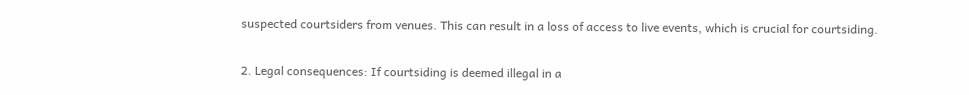suspected courtsiders from venues. This can result in a loss of access to live events, which is crucial for courtsiding.

2. Legal consequences: If courtsiding is deemed illegal in a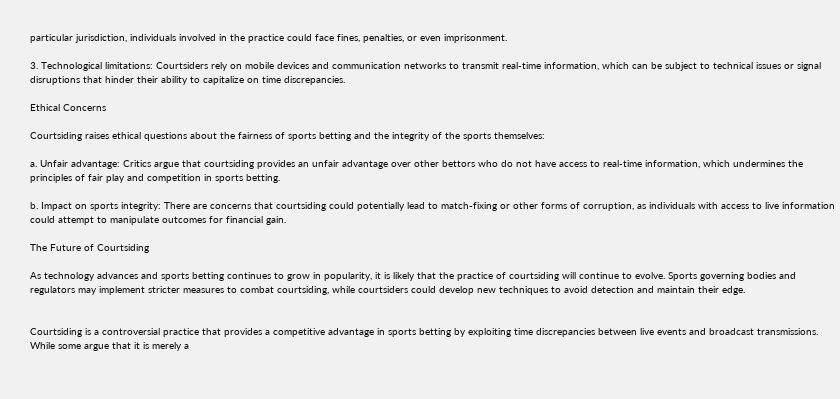particular jurisdiction, individuals involved in the practice could face fines, penalties, or even imprisonment.

3. Technological limitations: Courtsiders rely on mobile devices and communication networks to transmit real-time information, which can be subject to technical issues or signal disruptions that hinder their ability to capitalize on time discrepancies.

Ethical Concerns

Courtsiding raises ethical questions about the fairness of sports betting and the integrity of the sports themselves:

a. Unfair advantage: Critics argue that courtsiding provides an unfair advantage over other bettors who do not have access to real-time information, which undermines the principles of fair play and competition in sports betting.

b. Impact on sports integrity: There are concerns that courtsiding could potentially lead to match-fixing or other forms of corruption, as individuals with access to live information could attempt to manipulate outcomes for financial gain.

The Future of Courtsiding

As technology advances and sports betting continues to grow in popularity, it is likely that the practice of courtsiding will continue to evolve. Sports governing bodies and regulators may implement stricter measures to combat courtsiding, while courtsiders could develop new techniques to avoid detection and maintain their edge.


Courtsiding is a controversial practice that provides a competitive advantage in sports betting by exploiting time discrepancies between live events and broadcast transmissions. While some argue that it is merely a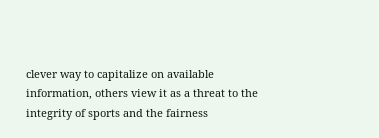clever way to capitalize on available information, others view it as a threat to the integrity of sports and the fairness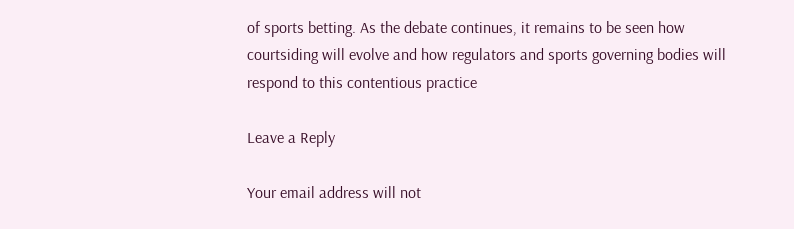of sports betting. As the debate continues, it remains to be seen how courtsiding will evolve and how regulators and sports governing bodies will respond to this contentious practice

Leave a Reply

Your email address will not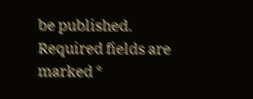be published. Required fields are marked *